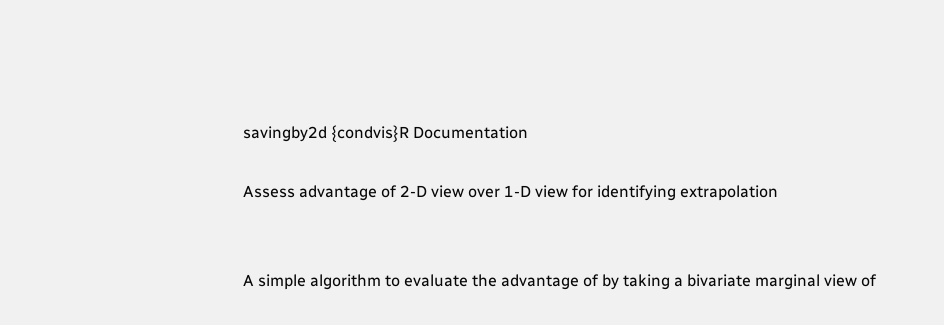savingby2d {condvis}R Documentation

Assess advantage of 2-D view over 1-D view for identifying extrapolation


A simple algorithm to evaluate the advantage of by taking a bivariate marginal view of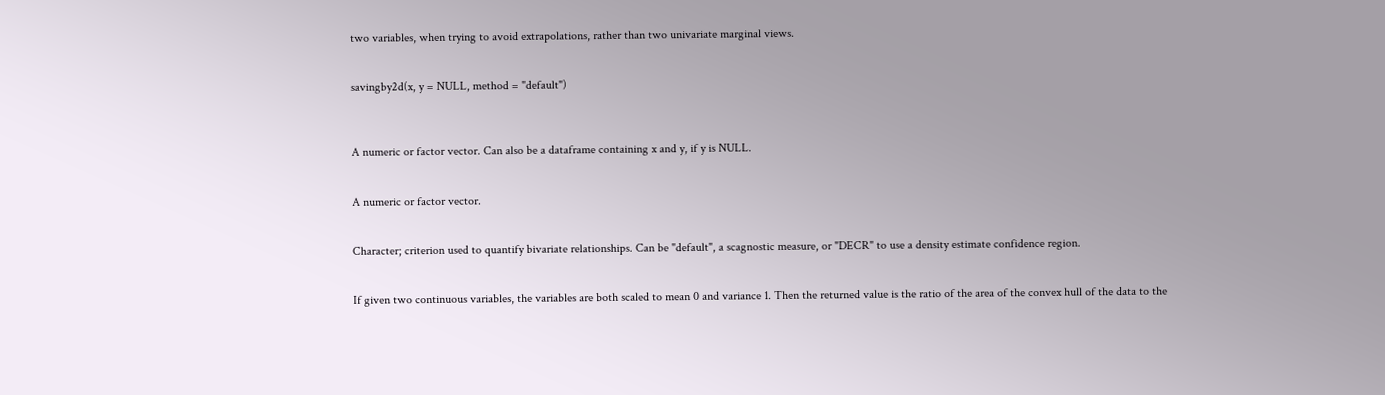two variables, when trying to avoid extrapolations, rather than two univariate marginal views.


savingby2d(x, y = NULL, method = "default")



A numeric or factor vector. Can also be a dataframe containing x and y, if y is NULL.


A numeric or factor vector.


Character; criterion used to quantify bivariate relationships. Can be "default", a scagnostic measure, or "DECR" to use a density estimate confidence region.


If given two continuous variables, the variables are both scaled to mean 0 and variance 1. Then the returned value is the ratio of the area of the convex hull of the data to the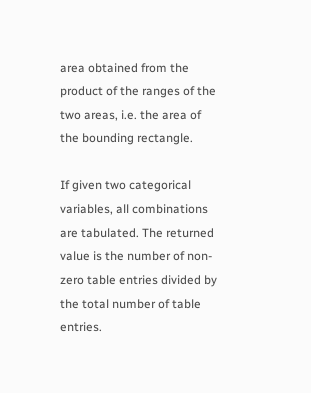area obtained from the product of the ranges of the two areas, i.e. the area of the bounding rectangle.

If given two categorical variables, all combinations are tabulated. The returned value is the number of non-zero table entries divided by the total number of table entries.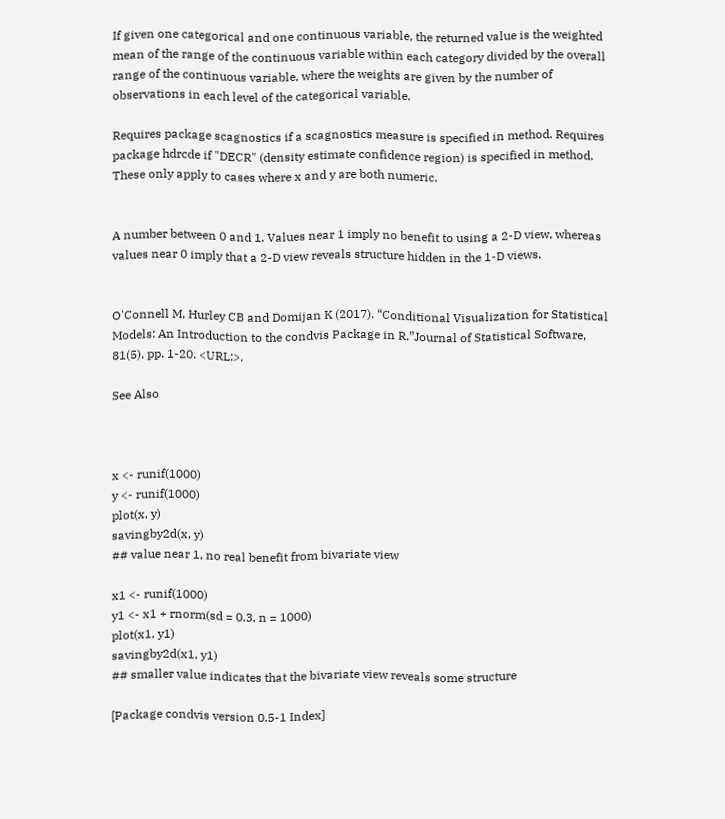If given one categorical and one continuous variable, the returned value is the weighted mean of the range of the continuous variable within each category divided by the overall range of the continuous variable, where the weights are given by the number of observations in each level of the categorical variable.

Requires package scagnostics if a scagnostics measure is specified in method. Requires package hdrcde if "DECR" (density estimate confidence region) is specified in method. These only apply to cases where x and y are both numeric.


A number between 0 and 1. Values near 1 imply no benefit to using a 2-D view, whereas values near 0 imply that a 2-D view reveals structure hidden in the 1-D views.


O'Connell M, Hurley CB and Domijan K (2017). “Conditional Visualization for Statistical Models: An Introduction to the condvis Package in R.”Journal of Statistical Software, 81(5), pp. 1-20. <URL:>.

See Also



x <- runif(1000)
y <- runif(1000)
plot(x, y)
savingby2d(x, y)
## value near 1, no real benefit from bivariate view

x1 <- runif(1000)
y1 <- x1 + rnorm(sd = 0.3, n = 1000)
plot(x1, y1)
savingby2d(x1, y1)
## smaller value indicates that the bivariate view reveals some structure

[Package condvis version 0.5-1 Index]